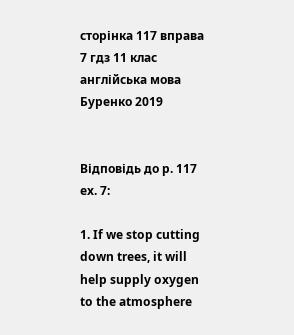сторінка 117 вправа 7 гдз 11 клас англійська мова Буренко 2019


Відповідь до p. 117 ex. 7:

1. If we stop cutting down trees, it will help supply oxygen to the atmosphere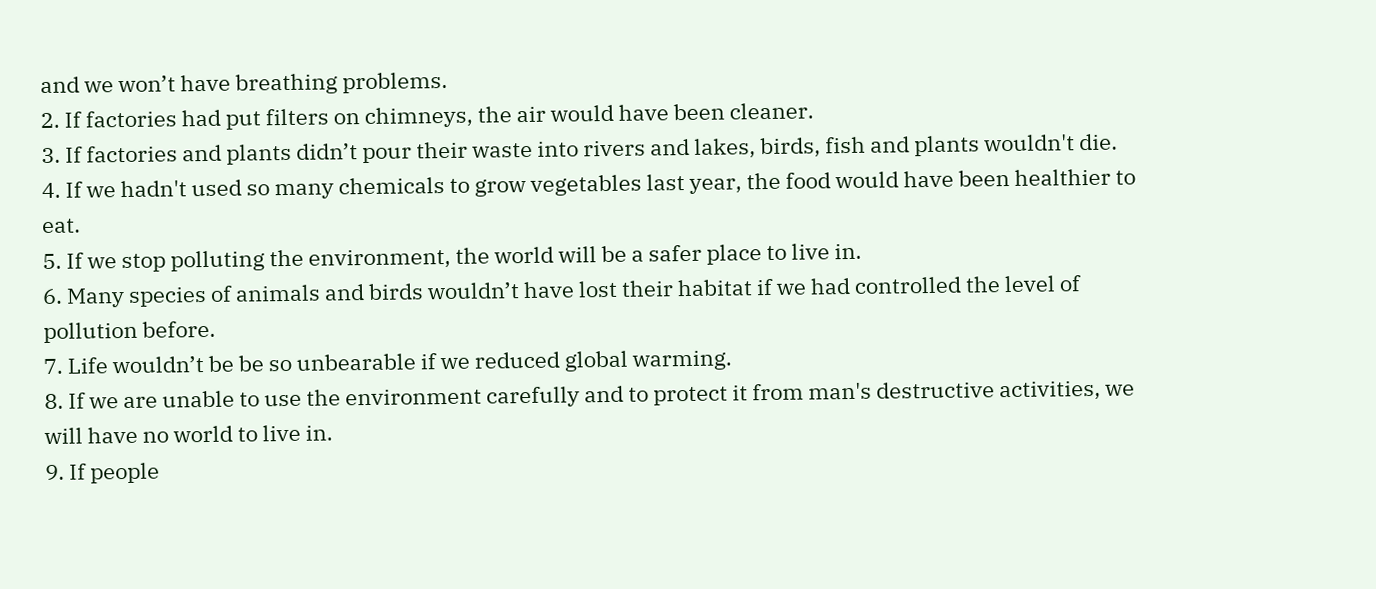and we won’t have breathing problems.
2. If factories had put filters on chimneys, the air would have been cleaner.
3. If factories and plants didn’t pour their waste into rivers and lakes, birds, fish and plants wouldn't die.
4. If we hadn't used so many chemicals to grow vegetables last year, the food would have been healthier to eat.
5. If we stop polluting the environment, the world will be a safer place to live in.
6. Many species of animals and birds wouldn’t have lost their habitat if we had controlled the level of pollution before.
7. Life wouldn’t be be so unbearable if we reduced global warming.
8. If we are unable to use the environment carefully and to protect it from man's destructive activities, we will have no world to live in.
9. If people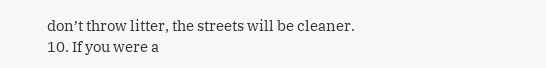don’t throw litter, the streets will be cleaner.
10. If you were a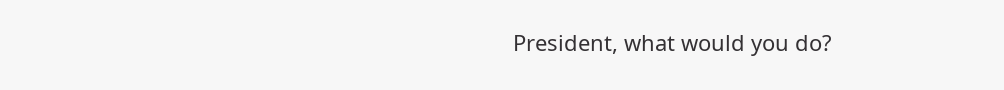President, what would you do?